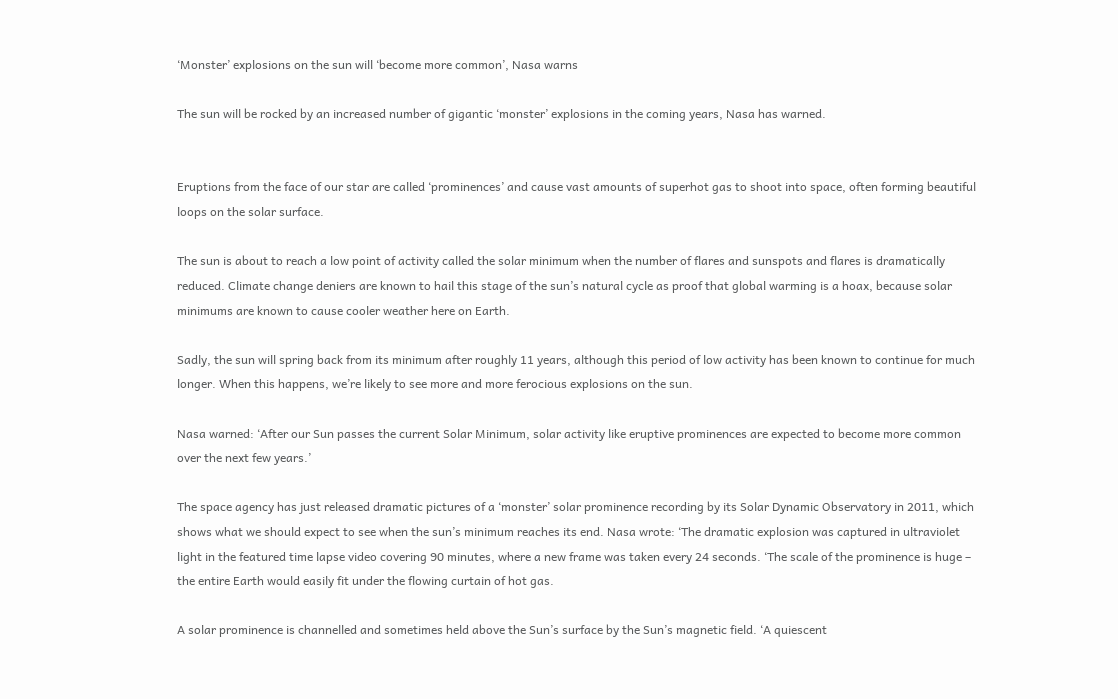‘Monster’ explosions on the sun will ‘become more common’, Nasa warns

The sun will be rocked by an increased number of gigantic ‘monster’ explosions in the coming years, Nasa has warned.


Eruptions from the face of our star are called ‘prominences’ and cause vast amounts of superhot gas to shoot into space, often forming beautiful loops on the solar surface.

The sun is about to reach a low point of activity called the solar minimum when the number of flares and sunspots and flares is dramatically reduced. Climate change deniers are known to hail this stage of the sun’s natural cycle as proof that global warming is a hoax, because solar minimums are known to cause cooler weather here on Earth.

Sadly, the sun will spring back from its minimum after roughly 11 years, although this period of low activity has been known to continue for much longer. When this happens, we’re likely to see more and more ferocious explosions on the sun.

Nasa warned: ‘After our Sun passes the current Solar Minimum, solar activity like eruptive prominences are expected to become more common over the next few years.’

The space agency has just released dramatic pictures of a ‘monster’ solar prominence recording by its Solar Dynamic Observatory in 2011, which shows what we should expect to see when the sun’s minimum reaches its end. Nasa wrote: ‘The dramatic explosion was captured in ultraviolet light in the featured time lapse video covering 90 minutes, where a new frame was taken every 24 seconds. ‘The scale of the prominence is huge – the entire Earth would easily fit under the flowing curtain of hot gas.

A solar prominence is channelled and sometimes held above the Sun’s surface by the Sun’s magnetic field. ‘A quiescent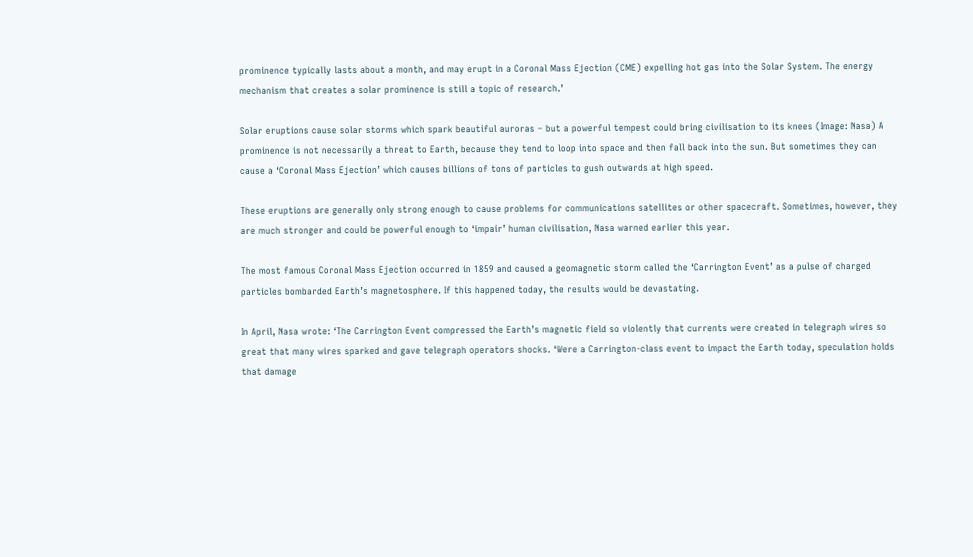prominence typically lasts about a month, and may erupt in a Coronal Mass Ejection (CME) expelling hot gas into the Solar System. The energy mechanism that creates a solar prominence is still a topic of research.’

Solar eruptions cause solar storms which spark beautiful auroras – but a powerful tempest could bring civilisation to its knees (Image: Nasa) A prominence is not necessarily a threat to Earth, because they tend to loop into space and then fall back into the sun. But sometimes they can cause a ‘Coronal Mass Ejection’ which causes billions of tons of particles to gush outwards at high speed.

These eruptions are generally only strong enough to cause problems for communications satellites or other spacecraft. Sometimes, however, they are much stronger and could be powerful enough to ‘impair’ human civilisation, Nasa warned earlier this year.

The most famous Coronal Mass Ejection occurred in 1859 and caused a geomagnetic storm called the ‘Carrington Event’ as a pulse of charged particles bombarded Earth’s magnetosphere. If this happened today, the results would be devastating.

In April, Nasa wrote: ‘The Carrington Event compressed the Earth’s magnetic field so violently that currents were created in telegraph wires so great that many wires sparked and gave telegraph operators shocks. ‘Were a Carrington-class event to impact the Earth today, speculation holds that damage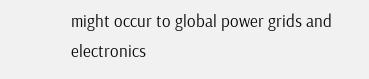might occur to global power grids and electronics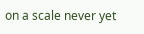on a scale never yet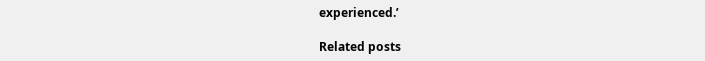experienced.’

Related posts